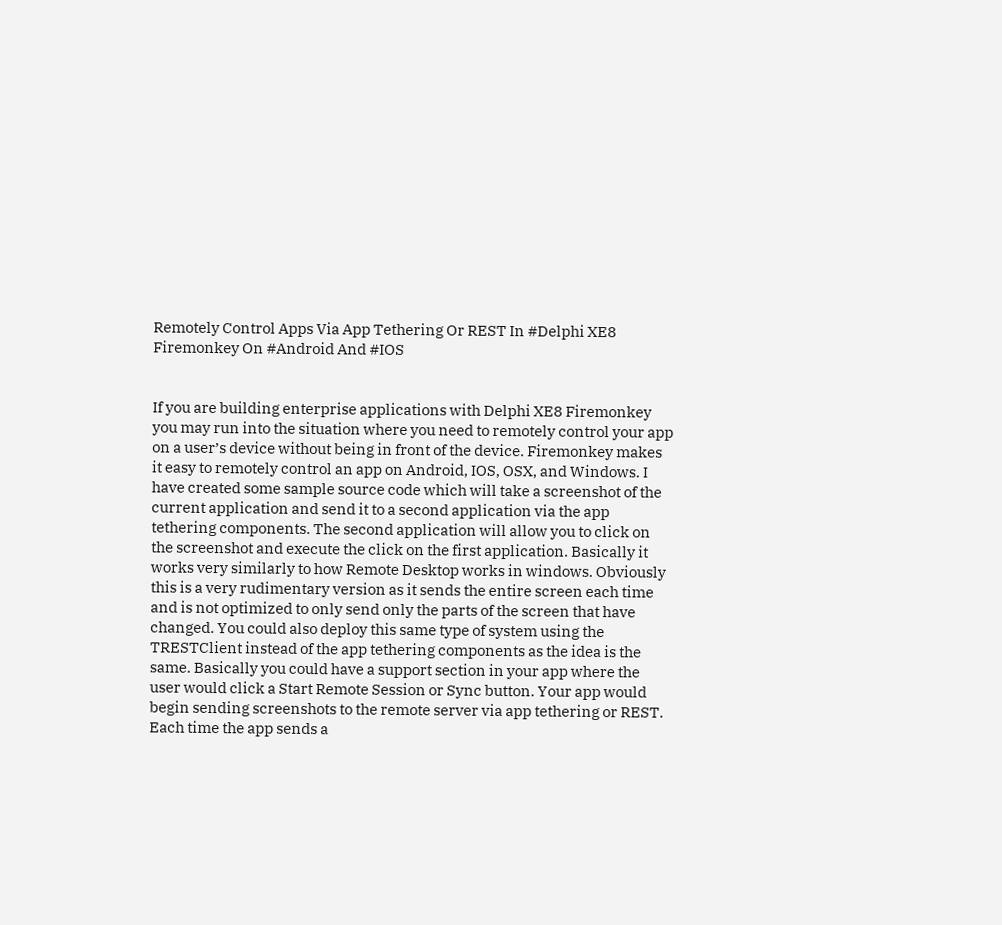Remotely Control Apps Via App Tethering Or REST In #Delphi XE8 Firemonkey On #Android And #IOS


If you are building enterprise applications with Delphi XE8 Firemonkey you may run into the situation where you need to remotely control your app on a user’s device without being in front of the device. Firemonkey makes it easy to remotely control an app on Android, IOS, OSX, and Windows. I have created some sample source code which will take a screenshot of the current application and send it to a second application via the app tethering components. The second application will allow you to click on the screenshot and execute the click on the first application. Basically it works very similarly to how Remote Desktop works in windows. Obviously this is a very rudimentary version as it sends the entire screen each time and is not optimized to only send only the parts of the screen that have changed. You could also deploy this same type of system using the TRESTClient instead of the app tethering components as the idea is the same. Basically you could have a support section in your app where the user would click a Start Remote Session or Sync button. Your app would begin sending screenshots to the remote server via app tethering or REST. Each time the app sends a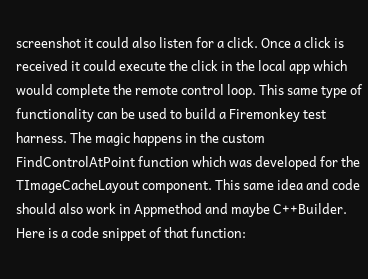screenshot it could also listen for a click. Once a click is received it could execute the click in the local app which would complete the remote control loop. This same type of functionality can be used to build a Firemonkey test harness. The magic happens in the custom FindControlAtPoint function which was developed for the TImageCacheLayout component. This same idea and code should also work in Appmethod and maybe C++Builder. Here is a code snippet of that function: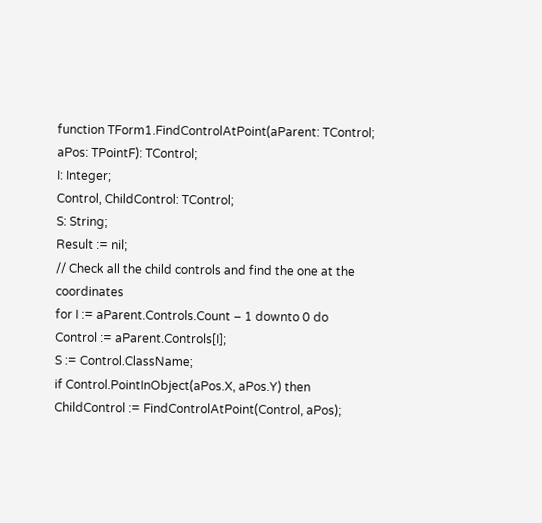function TForm1.FindControlAtPoint(aParent: TControl; aPos: TPointF): TControl;
I: Integer;
Control, ChildControl: TControl;
S: String;
Result := nil;
// Check all the child controls and find the one at the coordinates
for I := aParent.Controls.Count – 1 downto 0 do
Control := aParent.Controls[I];
S := Control.ClassName;
if Control.PointInObject(aPos.X, aPos.Y) then
ChildControl := FindControlAtPoint(Control, aPos);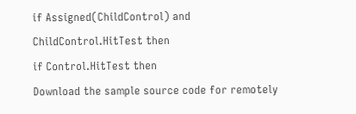if Assigned(ChildControl) and ChildControl.HitTest then
if Control.HitTest then
Download the sample source code for remotely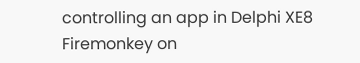controlling an app in Delphi XE8 Firemonkey on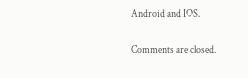Android and IOS.

Comments are closed.